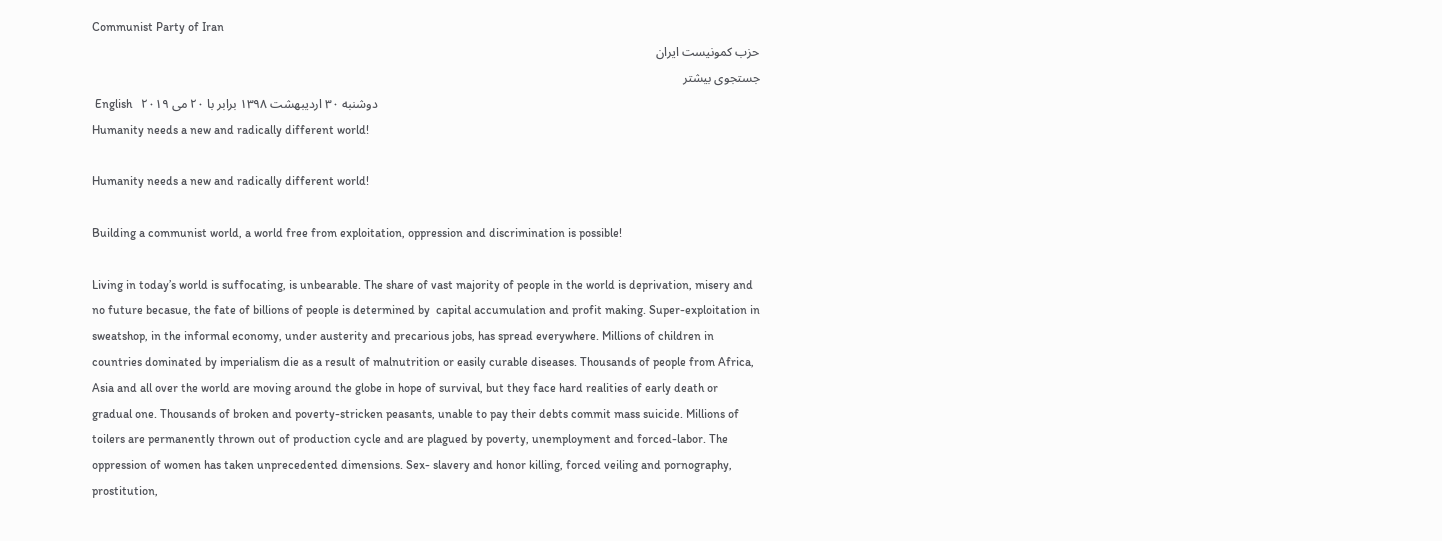Communist Party of Iran
حزب کمونیست ایران
جستجوی بیشتر
 English   دوشنبه ۳۰ ارديبهشت ۱۳۹۸ برابر با ۲۰ می ۲۰۱۹
Humanity needs a new and radically different world!

Humanity needs a new and radically different world!

Building a communist world, a world free from exploitation, oppression and discrimination is possible!

Living in today’s world is suffocating, is unbearable. The share of vast majority of people in the world is deprivation, misery and no future becasue, the fate of billions of people is determined by  capital accumulation and profit making. Super-exploitation in sweatshop, in the informal economy, under austerity and precarious jobs, has spread everywhere. Millions of children in countries dominated by imperialism die as a result of malnutrition or easily curable diseases. Thousands of people from Africa, Asia and all over the world are moving around the globe in hope of survival, but they face hard realities of early death or gradual one. Thousands of broken and poverty-stricken peasants, unable to pay their debts commit mass suicide. Millions of toilers are permanently thrown out of production cycle and are plagued by poverty, unemployment and forced-labor. The oppression of women has taken unprecedented dimensions. Sex- slavery and honor killing, forced veiling and pornography, prostitution,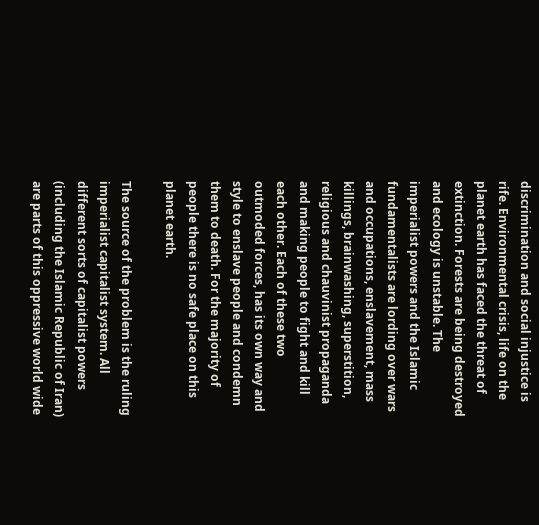discrimination and social injustice is rife. Environmental crisis, life on the planet earth has faced the threat of extinction. Forests are being destroyed and ecology is unstable. The imperialist powers and the Islamic fundamentalists are lording over wars and occupations, enslavement, mass killings, brainwashing, superstition, religious and chauvinist propaganda and making people to fight and kill each other. Each of these two outmoded forces, has its own way and style to enslave people and condemn them to death. For the majority of people there is no safe place on this planet earth.

The source of the problem is the ruling imperialist capitalist system. All different sorts of capitalist powers (including the Islamic Republic of Iran) are parts of this oppressive world wide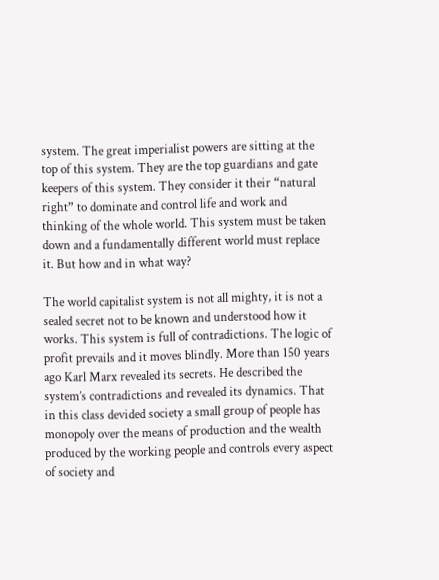system. The great imperialist powers are sitting at the top of this system. They are the top guardians and gate keepers of this system. They consider it their “natural right” to dominate and control life and work and thinking of the whole world. This system must be taken down and a fundamentally different world must replace it. But how and in what way?

The world capitalist system is not all mighty, it is not a sealed secret not to be known and understood how it works. This system is full of contradictions. The logic of profit prevails and it moves blindly. More than 150 years ago Karl Marx revealed its secrets. He described the system’s contradictions and revealed its dynamics. That in this class devided society a small group of people has monopoly over the means of production and the wealth produced by the working people and controls every aspect of society and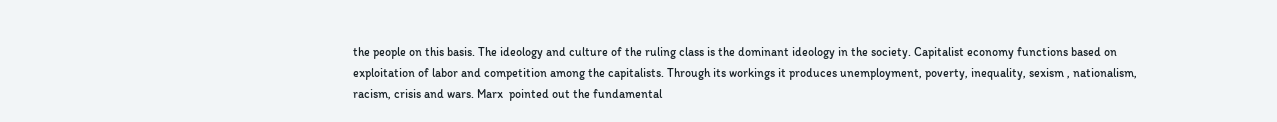the people on this basis. The ideology and culture of the ruling class is the dominant ideology in the society. Capitalist economy functions based on exploitation of labor and competition among the capitalists. Through its workings it produces unemployment, poverty, inequality, sexism , nationalism, racism, crisis and wars. Marx  pointed out the fundamental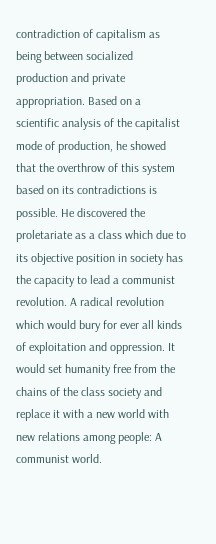contradiction of capitalism as being between socialized production and private appropriation. Based on a scientific analysis of the capitalist mode of production, he showed that the overthrow of this system based on its contradictions is possible. He discovered the proletariate as a class which due to its objective position in society has the capacity to lead a communist revolution. A radical revolution which would bury for ever all kinds of exploitation and oppression. It would set humanity free from the chains of the class society and replace it with a new world with new relations among people: A communist world.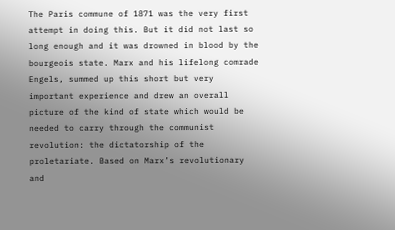The Paris commune of 1871 was the very first attempt in doing this. But it did not last so long enough and it was drowned in blood by the bourgeois state. Marx and his lifelong comrade Engels, summed up this short but very important experience and drew an overall picture of the kind of state which would be needed to carry through the communist revolution: the dictatorship of the proletariate. Based on Marx’s revolutionary and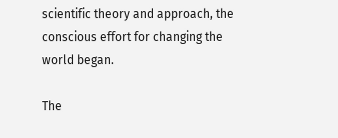scientific theory and approach, the conscious effort for changing the world began.

The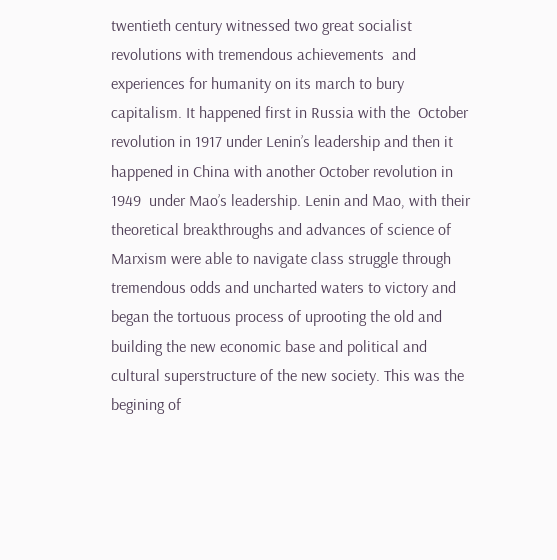twentieth century witnessed two great socialist revolutions with tremendous achievements  and experiences for humanity on its march to bury capitalism. It happened first in Russia with the  October revolution in 1917 under Lenin’s leadership and then it happened in China with another October revolution in 1949  under Mao’s leadership. Lenin and Mao, with their theoretical breakthroughs and advances of science of Marxism were able to navigate class struggle through tremendous odds and uncharted waters to victory and began the tortuous process of uprooting the old and building the new economic base and political and cultural superstructure of the new society. This was the begining of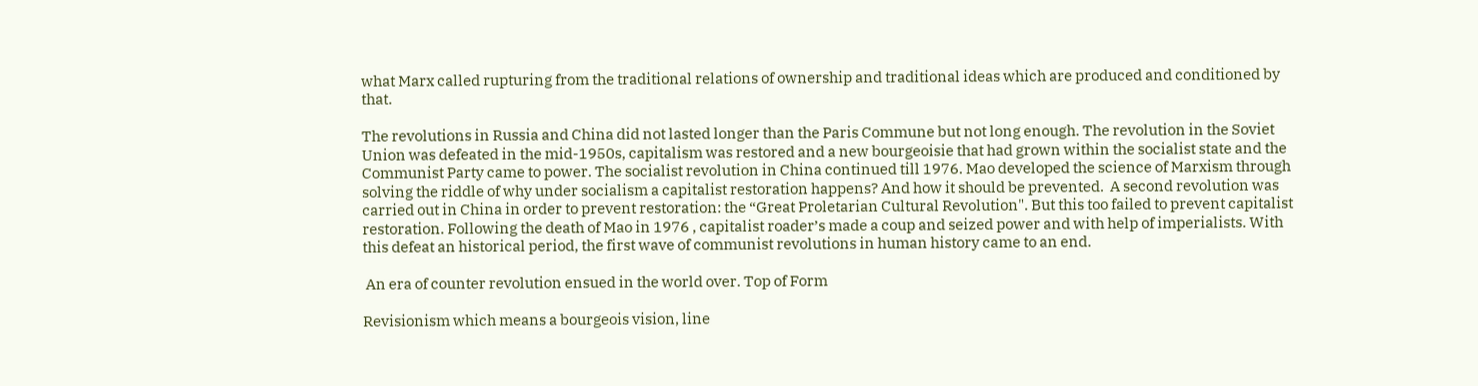what Marx called rupturing from the traditional relations of ownership and traditional ideas which are produced and conditioned by that.

The revolutions in Russia and China did not lasted longer than the Paris Commune but not long enough. The revolution in the Soviet Union was defeated in the mid-1950s, capitalism was restored and a new bourgeoisie that had grown within the socialist state and the Communist Party came to power. The socialist revolution in China continued till 1976. Mao developed the science of Marxism through solving the riddle of why under socialism a capitalist restoration happens? And how it should be prevented.  A second revolution was carried out in China in order to prevent restoration: the “Great Proletarian Cultural Revolution". But this too failed to prevent capitalist restoration. Following the death of Mao in 1976 , capitalist roader’s made a coup and seized power and with help of imperialists. With this defeat an historical period, the first wave of communist revolutions in human history came to an end.

 An era of counter revolution ensued in the world over. Top of Form

Revisionism which means a bourgeois vision, line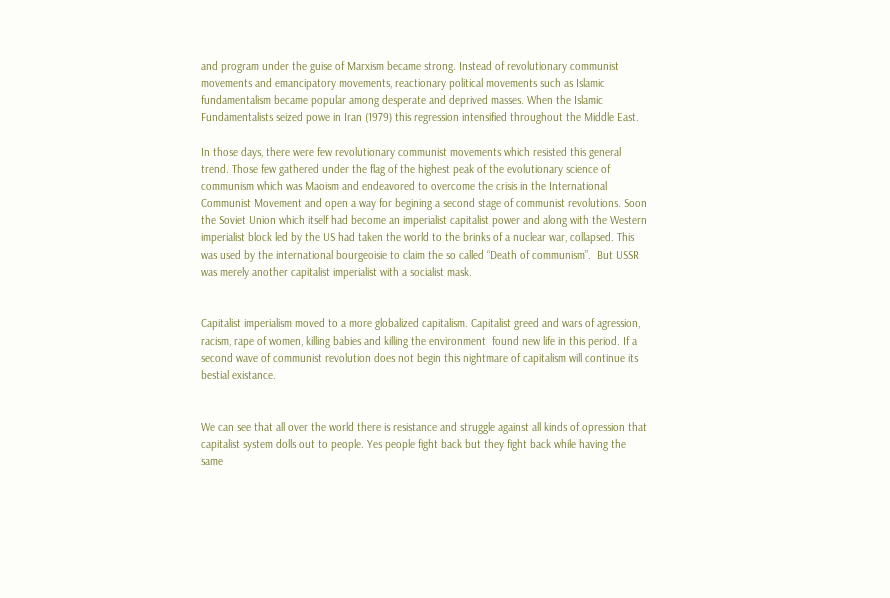and program under the guise of Marxism became strong. Instead of revolutionary communist movements and emancipatory movements, reactionary political movements such as Islamic fundamentalism became popular among desperate and deprived masses. When the Islamic Fundamentalists seized powe in Iran (1979) this regression intensified throughout the Middle East.

In those days, there were few revolutionary communist movements which resisted this general trend. Those few gathered under the flag of the highest peak of the evolutionary science of communism which was Maoism and endeavored to overcome the crisis in the International Communist Movement and open a way for begining a second stage of communist revolutions. Soon the Soviet Union which itself had become an imperialist capitalist power and along with the Western imperialist block led by the US had taken the world to the brinks of a nuclear war, collapsed. This was used by the international bourgeoisie to claim the so called “Death of communism”.  But USSR was merely another capitalist imperialist with a socialist mask.


Capitalist imperialism moved to a more globalized capitalism. Capitalist greed and wars of agression, racism, rape of women, killing babies and killing the environment  found new life in this period. If a second wave of communist revolution does not begin this nightmare of capitalism will continue its bestial existance.


We can see that all over the world there is resistance and struggle against all kinds of opression that capitalist system dolls out to people. Yes people fight back but they fight back while having the same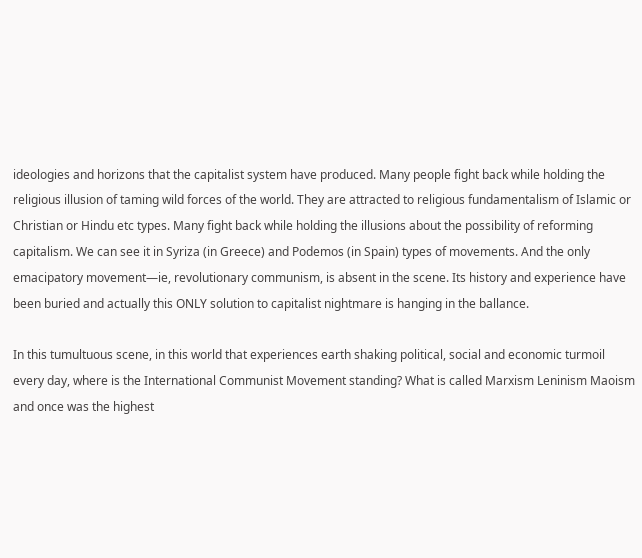ideologies and horizons that the capitalist system have produced. Many people fight back while holding the religious illusion of taming wild forces of the world. They are attracted to religious fundamentalism of Islamic or Christian or Hindu etc types. Many fight back while holding the illusions about the possibility of reforming capitalism. We can see it in Syriza (in Greece) and Podemos (in Spain) types of movements. And the only emacipatory movement—ie, revolutionary communism, is absent in the scene. Its history and experience have been buried and actually this ONLY solution to capitalist nightmare is hanging in the ballance.

In this tumultuous scene, in this world that experiences earth shaking political, social and economic turmoil every day, where is the International Communist Movement standing? What is called Marxism Leninism Maoism and once was the highest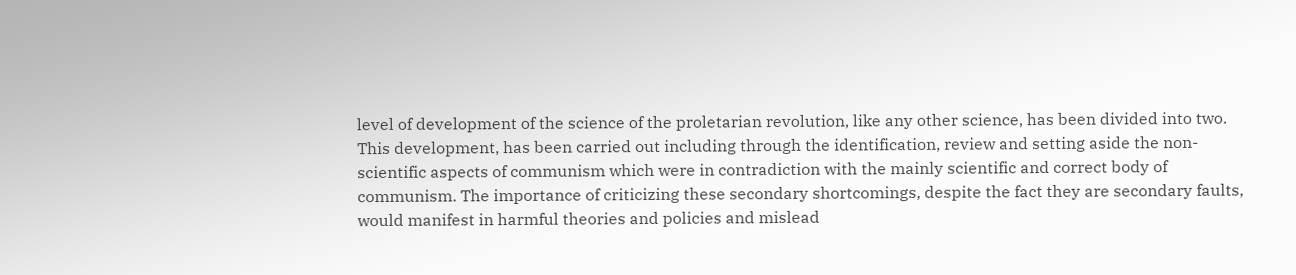level of development of the science of the proletarian revolution, like any other science, has been divided into two. This development, has been carried out including through the identification, review and setting aside the non-scientific aspects of communism which were in contradiction with the mainly scientific and correct body of communism. The importance of criticizing these secondary shortcomings, despite the fact they are secondary faults, would manifest in harmful theories and policies and mislead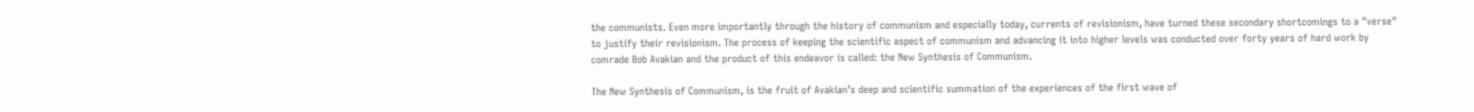the communists. Even more importantly through the history of communism and especially today, currents of revisionism, have turned these secondary shortcomings to a "verse" to justify their revisionism. The process of keeping the scientific aspect of communism and advancing it into higher levels was conducted over forty years of hard work by comrade Bob Avakian and the product of this endeavor is called: the New Synthesis of Communism.

The New Synthesis of Communism, is the fruit of Avakian’s deep and scientific summation of the experiences of the first wave of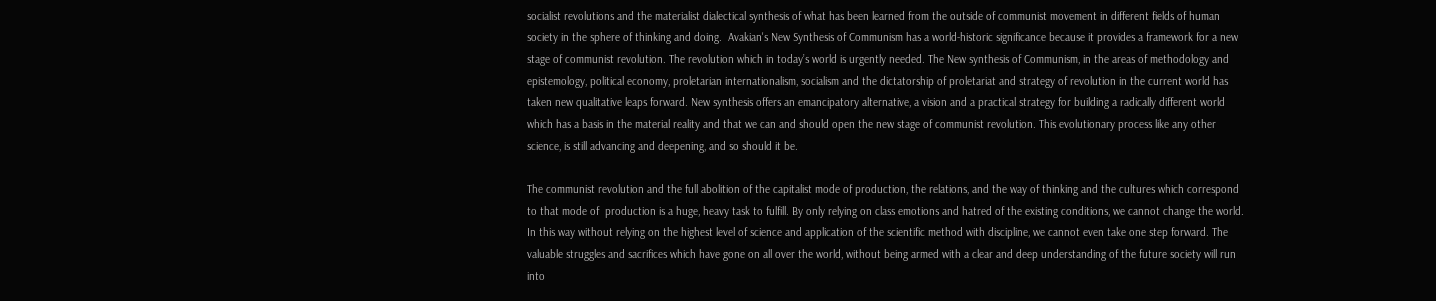socialist revolutions and the materialist dialectical synthesis of what has been learned from the outside of communist movement in different fields of human society in the sphere of thinking and doing.  Avakian's New Synthesis of Communism has a world-historic significance because it provides a framework for a new stage of communist revolution. The revolution which in today’s world is urgently needed. The New synthesis of Communism, in the areas of methodology and epistemology, political economy, proletarian internationalism, socialism and the dictatorship of proletariat and strategy of revolution in the current world has taken new qualitative leaps forward. New synthesis offers an emancipatory alternative, a vision and a practical strategy for building a radically different world which has a basis in the material reality and that we can and should open the new stage of communist revolution. This evolutionary process like any other science, is still advancing and deepening, and so should it be.

The communist revolution and the full abolition of the capitalist mode of production, the relations, and the way of thinking and the cultures which correspond to that mode of  production is a huge, heavy task to fulfill. By only relying on class emotions and hatred of the existing conditions, we cannot change the world. In this way without relying on the highest level of science and application of the scientific method with discipline, we cannot even take one step forward. The valuable struggles and sacrifices which have gone on all over the world, without being armed with a clear and deep understanding of the future society will run into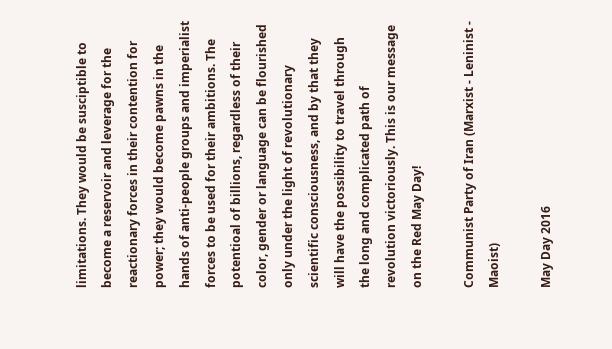limitations. They would be susciptible to become a reservoir and leverage for the reactionary forces in their contention for power; they would become pawns in the hands of anti-people groups and imperialist forces to be used for their ambitions. The potentioal of billions, regardless of their color, gender or language can be flourished only under the light of revolutionary scientific consciousness, and by that they will have the possibility to travel through the long and complicated path of revolution victoriously. This is our message on the Red May Day!

Communist Party of Iran (Marxist - Leninist - Maoist)

May Day 2016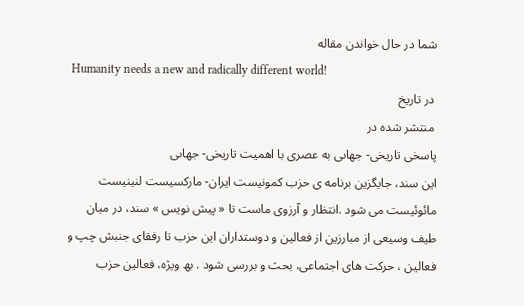شما در حال خواندن مقاله
 Humanity needs a new and radically different world!
 در تاريخ
 منتشر شده در
پاسخى تاريخى- جهاىى به عصری با اهميت تاريخى- جهاىى
این سند، جایگزین برنامه ی حزب کمونیست ایران- مارکسیست لنینیست مائوئیست می شود .انتظار و آرزوی ماست تا « پیش نویس » سند، در میان طیف وسیعی از مبارزین از فعالین و دوستداران این حزب تا رفقای جنبش چپ و فعالین ، حرکت ھای اجتماعی، بحث و بررسی شود . بھ ویژه، فعالین حزب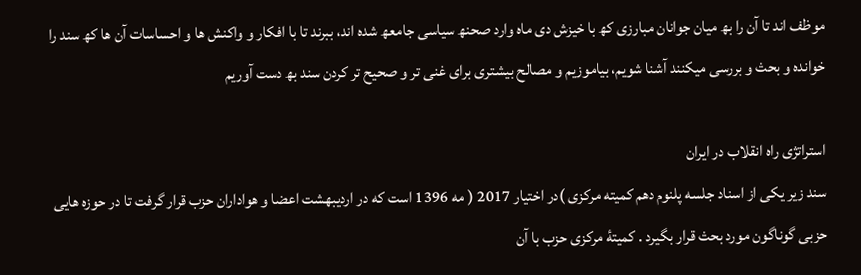موظف اند تا آن را بھ میان جوانان مبارزی کھ با خیزش دی ماه وارد صحنھ سیاسی جامعھ شده اند، ببرند تا با افکار و واکنش ها و احساسات آن ھا کھ سند را خوانده و بحث و بررسی میکنند آشنا شویم، بیاموزیم و مصالح بیشتری برای غنی تر و صحیح تر کردن سند بھ دست آوریم

استراتژی راه انقلاب در ایران
سند زیر یکی از اسناد جلسه پلنوم دهم کمیته مرکزی )در اختیار 2017 ( مه 1396 است که در اردیبهشت اعضا و هواداران حزب قرار گرفت تا در حوزه هایی حزبی گوناگون مورد بحث قرار بگیرد . کمیتۀ مرکزی حزب با آن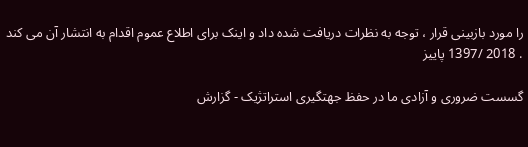را مورد بازبینی قرار ، توجه به نظرات دریافت شده داد و اینک برای اطلاع عموم اقدام به انتشار آن می کند . 2018 /1397 پاییز

گسست ضروری و آزادی ما در حفظ جهتگیری استراتژیک - گزارش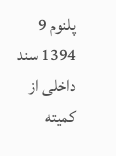پلنوم 9
1394 سند داخلی از کمیته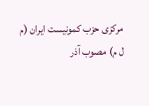مرکزی حزب کمونیست ایران (م ل م) مصوب آذر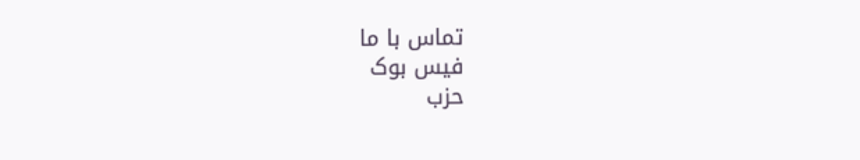تماس با ما
فيس بوک
حزب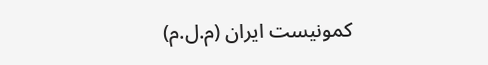کمونيست ايران (م.ل.م)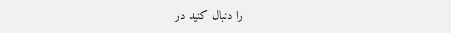را دنبال کنيد در